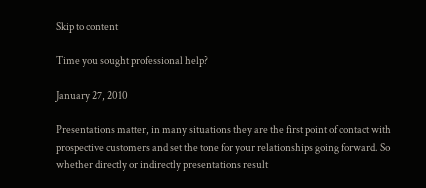Skip to content

Time you sought professional help?

January 27, 2010

Presentations matter, in many situations they are the first point of contact with prospective customers and set the tone for your relationships going forward. So whether directly or indirectly presentations result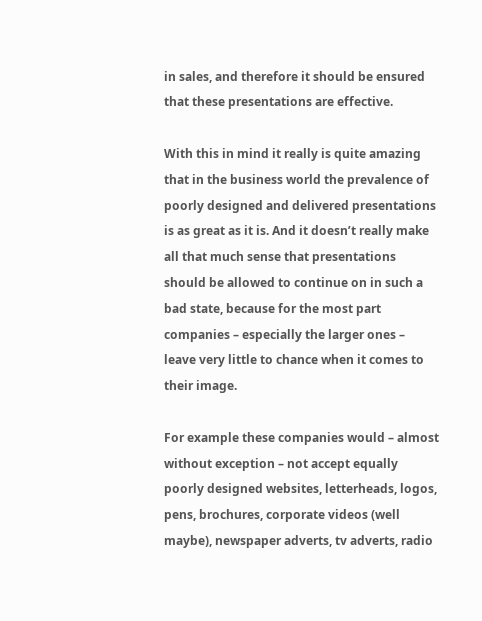in sales, and therefore it should be ensured that these presentations are effective.

With this in mind it really is quite amazing that in the business world the prevalence of poorly designed and delivered presentations is as great as it is. And it doesn’t really make all that much sense that presentations should be allowed to continue on in such a bad state, because for the most part companies – especially the larger ones – leave very little to chance when it comes to their image.

For example these companies would – almost without exception – not accept equally poorly designed websites, letterheads, logos, pens, brochures, corporate videos (well maybe), newspaper adverts, tv adverts, radio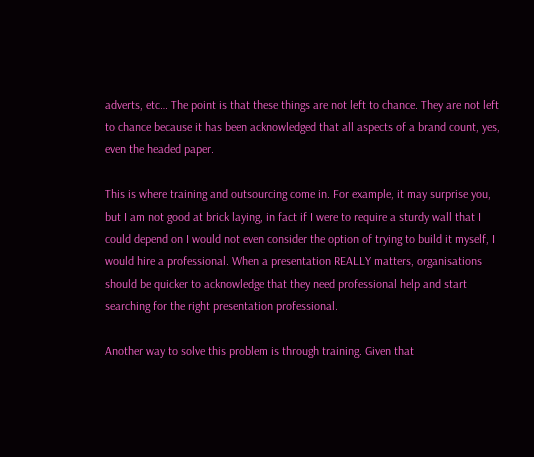adverts, etc… The point is that these things are not left to chance. They are not left to chance because it has been acknowledged that all aspects of a brand count, yes, even the headed paper.

This is where training and outsourcing come in. For example, it may surprise you, but I am not good at brick laying, in fact if I were to require a sturdy wall that I could depend on I would not even consider the option of trying to build it myself, I would hire a professional. When a presentation REALLY matters, organisations should be quicker to acknowledge that they need professional help and start searching for the right presentation professional.

Another way to solve this problem is through training. Given that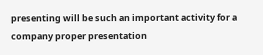presenting will be such an important activity for a company proper presentation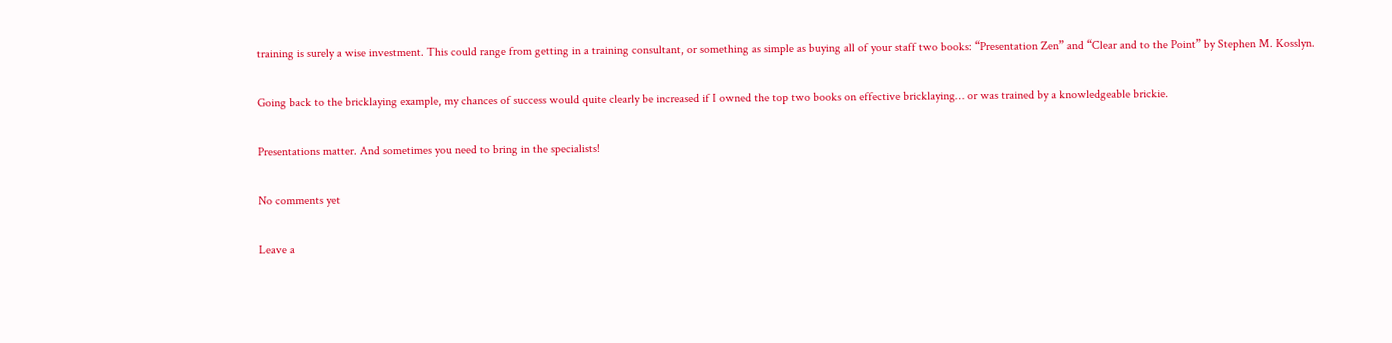training is surely a wise investment. This could range from getting in a training consultant, or something as simple as buying all of your staff two books: “Presentation Zen” and “Clear and to the Point” by Stephen M. Kosslyn.

Going back to the bricklaying example, my chances of success would quite clearly be increased if I owned the top two books on effective bricklaying… or was trained by a knowledgeable brickie.

Presentations matter. And sometimes you need to bring in the specialists!

No comments yet

Leave a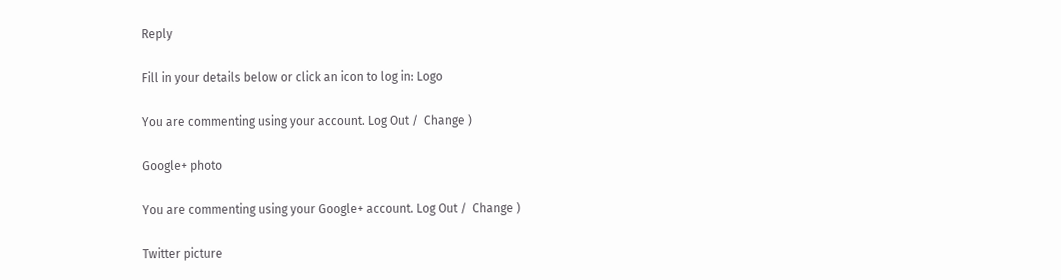Reply

Fill in your details below or click an icon to log in: Logo

You are commenting using your account. Log Out /  Change )

Google+ photo

You are commenting using your Google+ account. Log Out /  Change )

Twitter picture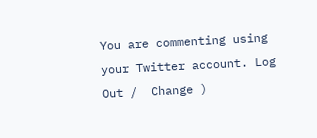You are commenting using your Twitter account. Log Out /  Change )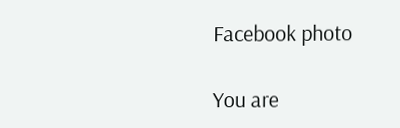Facebook photo

You are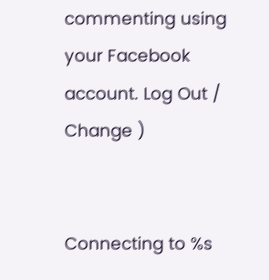commenting using your Facebook account. Log Out /  Change )


Connecting to %s